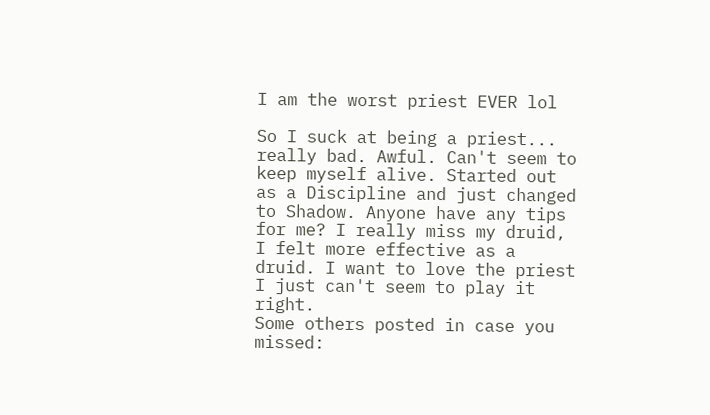I am the worst priest EVER lol

So I suck at being a priest... really bad. Awful. Can't seem to keep myself alive. Started out as a Discipline and just changed to Shadow. Anyone have any tips for me? I really miss my druid, I felt more effective as a druid. I want to love the priest I just can't seem to play it right.
Some others posted in case you missed: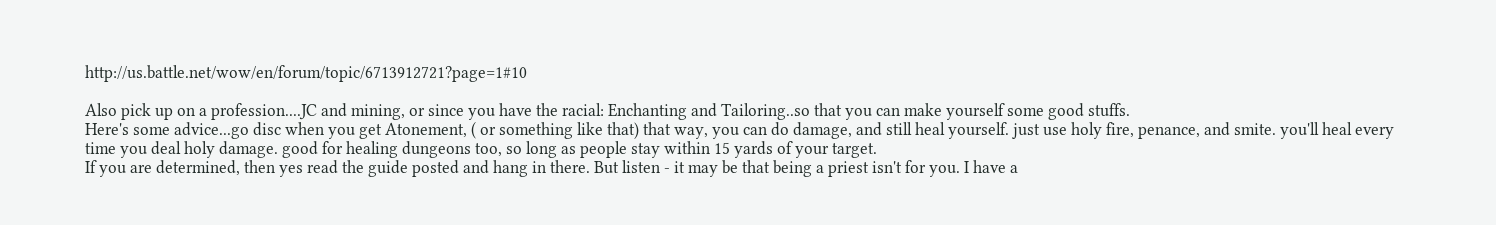http://us.battle.net/wow/en/forum/topic/6713912721?page=1#10

Also pick up on a profession....JC and mining, or since you have the racial: Enchanting and Tailoring..so that you can make yourself some good stuffs.
Here's some advice...go disc when you get Atonement, ( or something like that) that way, you can do damage, and still heal yourself. just use holy fire, penance, and smite. you'll heal every time you deal holy damage. good for healing dungeons too, so long as people stay within 15 yards of your target.
If you are determined, then yes read the guide posted and hang in there. But listen - it may be that being a priest isn't for you. I have a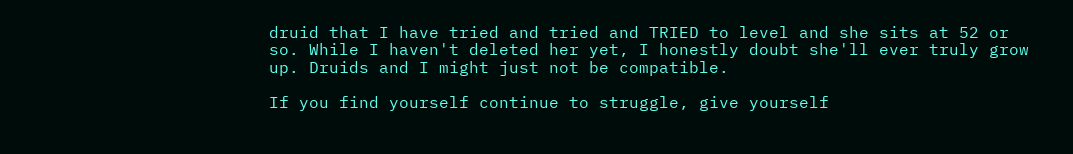druid that I have tried and tried and TRIED to level and she sits at 52 or so. While I haven't deleted her yet, I honestly doubt she'll ever truly grow up. Druids and I might just not be compatible.

If you find yourself continue to struggle, give yourself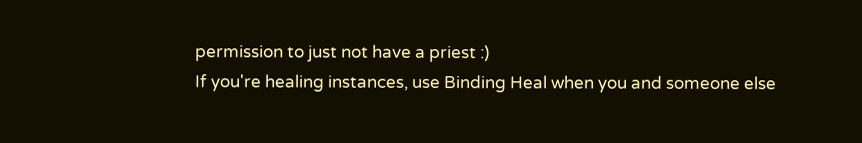permission to just not have a priest :)
If you're healing instances, use Binding Heal when you and someone else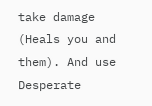take damage (Heals you and them). And use Desperate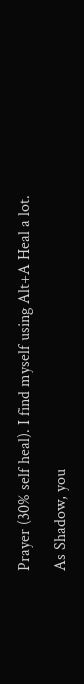Prayer (30% self heal). I find myself using Alt+A Heal a lot.

As Shadow, you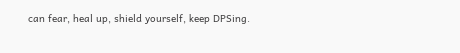can fear, heal up, shield yourself, keep DPSing.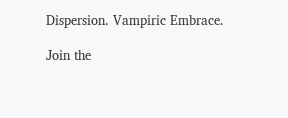Dispersion. Vampiric Embrace.

Join the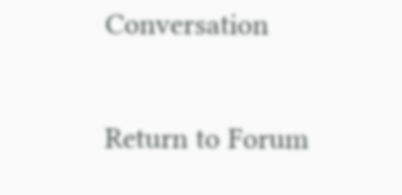Conversation

Return to Forum